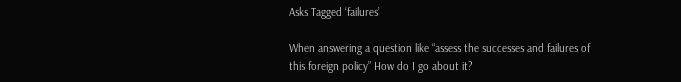Asks Tagged ‘failures’

When answering a question like “assess the successes and failures of this foreign policy” How do I go about it?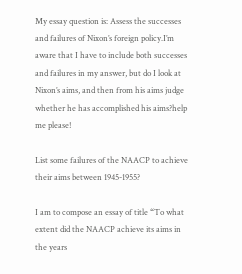My essay question is: Assess the successes and failures of Nixon’s foreign policy.I’m aware that I have to include both successes and failures in my answer, but do I look at Nixon’s aims, and then from his aims judge whether he has accomplished his aims?help me please!

List some failures of the NAACP to achieve their aims between 1945-1955?

I am to compose an essay of title “To what extent did the NAACP achieve its aims in the years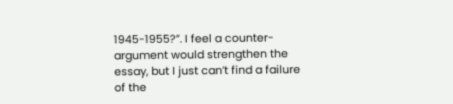1945-1955?”. I feel a counter-argument would strengthen the essay, but I just can’t find a failure of the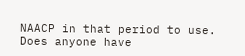NAACP in that period to use. Does anyone have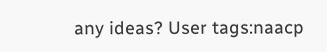any ideas? User tags:naacp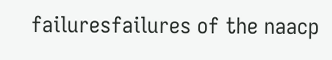failuresfailures of the naacp